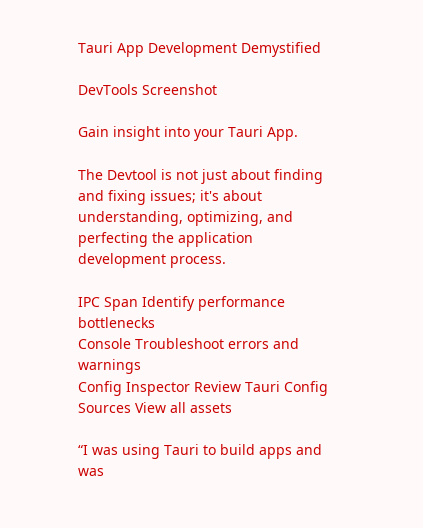Tauri App Development Demystified

DevTools Screenshot

Gain insight into your Tauri App.

The Devtool is not just about finding and fixing issues; it's about understanding, optimizing, and perfecting the application development process.

IPC Span Identify performance bottlenecks
Console Troubleshoot errors and warnings
Config Inspector Review Tauri Config
Sources View all assets

“I was using Tauri to build apps and was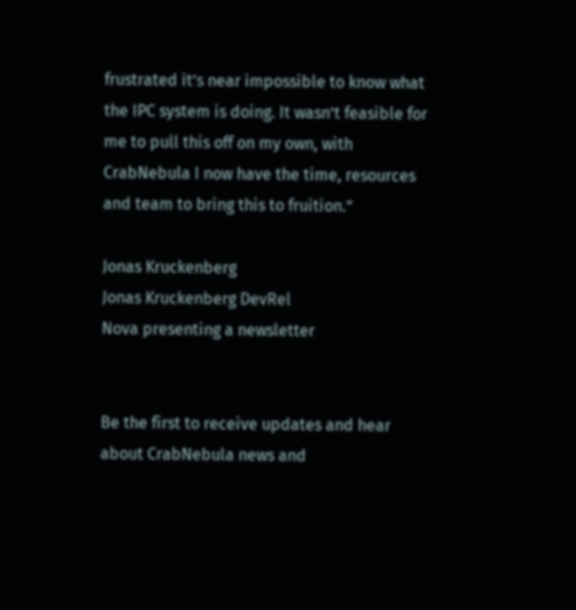frustrated it’s near impossible to know what the IPC system is doing. It wasn’t feasible for me to pull this off on my own, with CrabNebula I now have the time, resources and team to bring this to fruition.”

Jonas Kruckenberg
Jonas Kruckenberg DevRel
Nova presenting a newsletter


Be the first to receive updates and hear about CrabNebula news and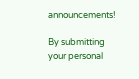announcements!

By submitting your personal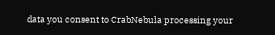data you consent to CrabNebula processing your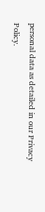personal data as detailed in our Privacy Policy.